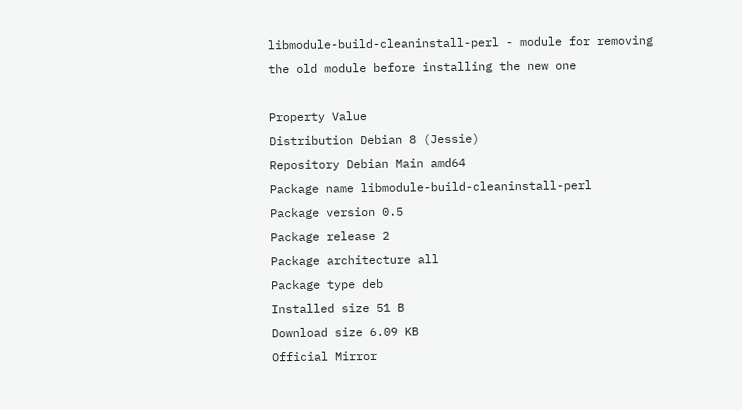libmodule-build-cleaninstall-perl - module for removing the old module before installing the new one

Property Value
Distribution Debian 8 (Jessie)
Repository Debian Main amd64
Package name libmodule-build-cleaninstall-perl
Package version 0.5
Package release 2
Package architecture all
Package type deb
Installed size 51 B
Download size 6.09 KB
Official Mirror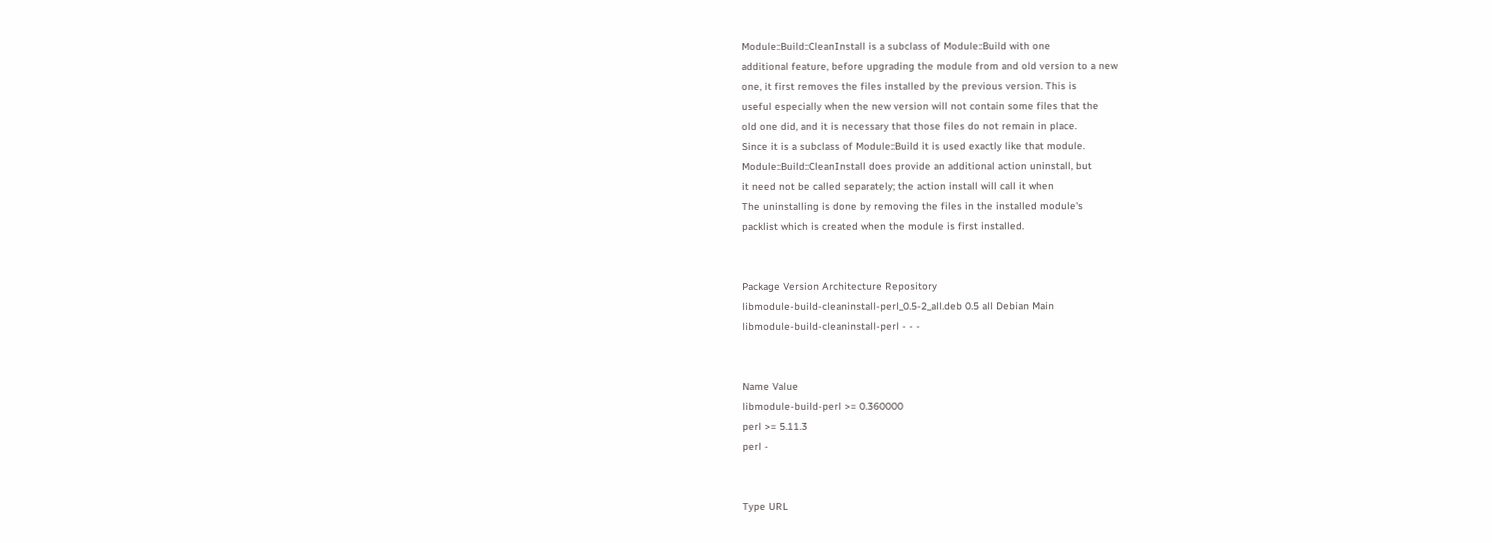Module::Build::CleanInstall is a subclass of Module::Build with one
additional feature, before upgrading the module from and old version to a new
one, it first removes the files installed by the previous version. This is
useful especially when the new version will not contain some files that the
old one did, and it is necessary that those files do not remain in place.
Since it is a subclass of Module::Build it is used exactly like that module.
Module::Build::CleanInstall does provide an additional action uninstall, but
it need not be called separately; the action install will call it when
The uninstalling is done by removing the files in the installed module's
packlist which is created when the module is first installed.


Package Version Architecture Repository
libmodule-build-cleaninstall-perl_0.5-2_all.deb 0.5 all Debian Main
libmodule-build-cleaninstall-perl - - -


Name Value
libmodule-build-perl >= 0.360000
perl >= 5.11.3
perl -


Type URL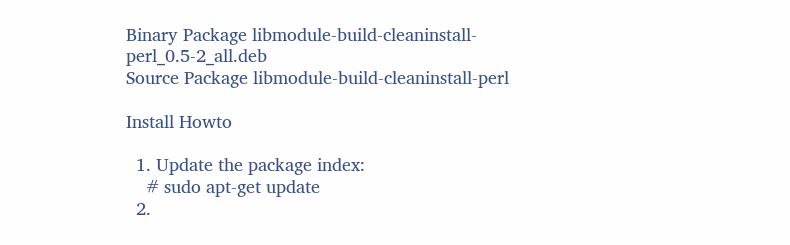Binary Package libmodule-build-cleaninstall-perl_0.5-2_all.deb
Source Package libmodule-build-cleaninstall-perl

Install Howto

  1. Update the package index:
    # sudo apt-get update
  2.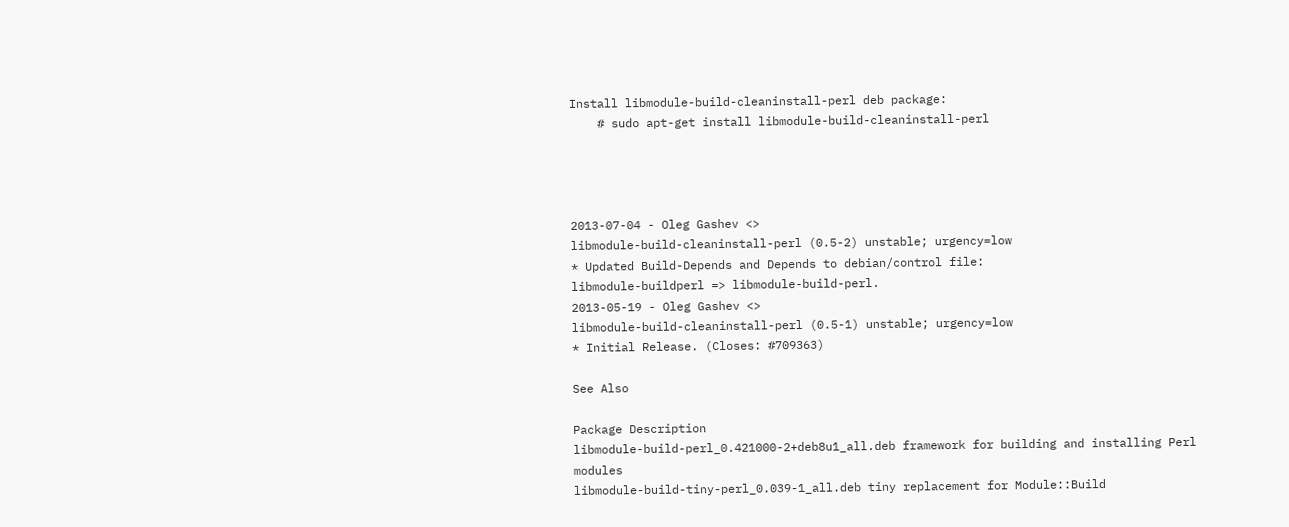Install libmodule-build-cleaninstall-perl deb package:
    # sudo apt-get install libmodule-build-cleaninstall-perl




2013-07-04 - Oleg Gashev <>
libmodule-build-cleaninstall-perl (0.5-2) unstable; urgency=low
* Updated Build-Depends and Depends to debian/control file:
libmodule-buildperl => libmodule-build-perl.
2013-05-19 - Oleg Gashev <>
libmodule-build-cleaninstall-perl (0.5-1) unstable; urgency=low
* Initial Release. (Closes: #709363)

See Also

Package Description
libmodule-build-perl_0.421000-2+deb8u1_all.deb framework for building and installing Perl modules
libmodule-build-tiny-perl_0.039-1_all.deb tiny replacement for Module::Build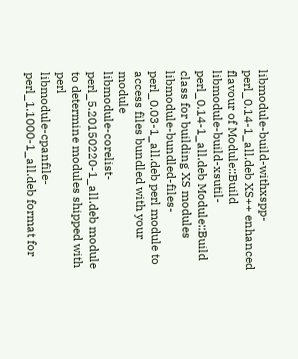libmodule-build-withxspp-perl_0.14-1_all.deb XS++ enhanced flavour of Module::Build
libmodule-build-xsutil-perl_0.14-1_all.deb Module::Build class for building XS modules
libmodule-bundled-files-perl_0.03-1_all.deb perl module to access files bundled with your module
libmodule-corelist-perl_5.20150220-1_all.deb module to determine modules shipped with perl
libmodule-cpanfile-perl_1.1000-1_all.deb format for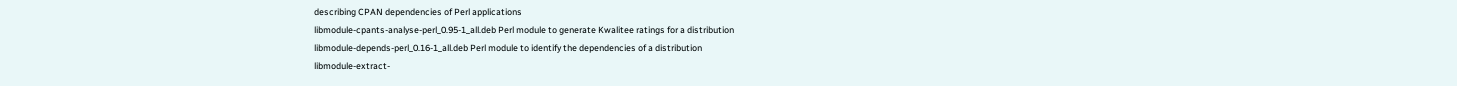describing CPAN dependencies of Perl applications
libmodule-cpants-analyse-perl_0.95-1_all.deb Perl module to generate Kwalitee ratings for a distribution
libmodule-depends-perl_0.16-1_all.deb Perl module to identify the dependencies of a distribution
libmodule-extract-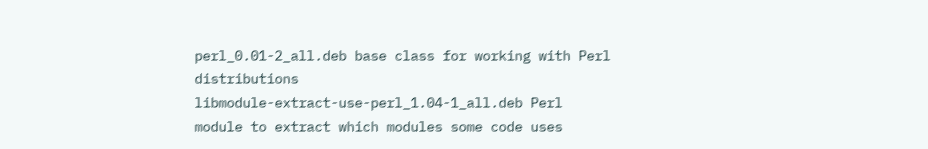perl_0.01-2_all.deb base class for working with Perl distributions
libmodule-extract-use-perl_1.04-1_all.deb Perl module to extract which modules some code uses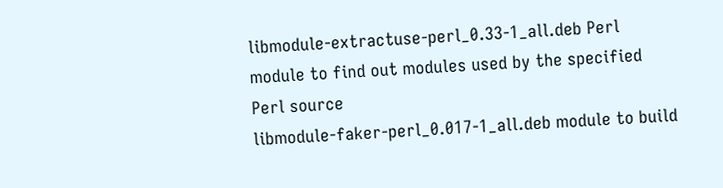libmodule-extractuse-perl_0.33-1_all.deb Perl module to find out modules used by the specified Perl source
libmodule-faker-perl_0.017-1_all.deb module to build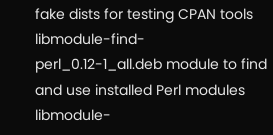fake dists for testing CPAN tools
libmodule-find-perl_0.12-1_all.deb module to find and use installed Perl modules
libmodule-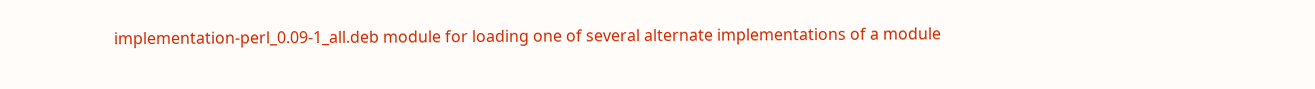implementation-perl_0.09-1_all.deb module for loading one of several alternate implementations of a module